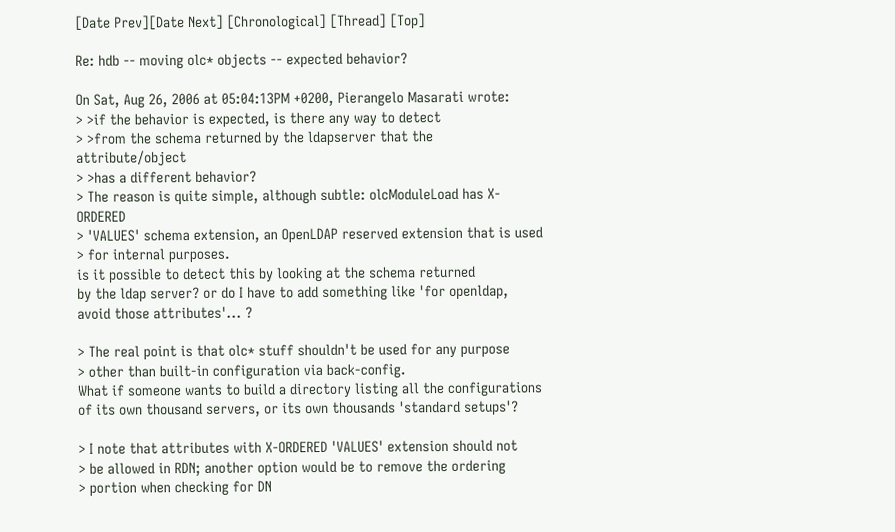[Date Prev][Date Next] [Chronological] [Thread] [Top]

Re: hdb -- moving olc* objects -- expected behavior?

On Sat, Aug 26, 2006 at 05:04:13PM +0200, Pierangelo Masarati wrote:
> >if the behavior is expected, is there any way to detect
> >from the schema returned by the ldapserver that the attribute/object
> >has a different behavior?
> The reason is quite simple, although subtle: olcModuleLoad has X-ORDERED
> 'VALUES' schema extension, an OpenLDAP reserved extension that is used
> for internal purposes.
is it possible to detect this by looking at the schema returned
by the ldap server? or do I have to add something like 'for openldap,
avoid those attributes'... ?

> The real point is that olc* stuff shouldn't be used for any purpose
> other than built-in configuration via back-config.
What if someone wants to build a directory listing all the configurations
of its own thousand servers, or its own thousands 'standard setups'?

> I note that attributes with X-ORDERED 'VALUES' extension should not
> be allowed in RDN; another option would be to remove the ordering
> portion when checking for DN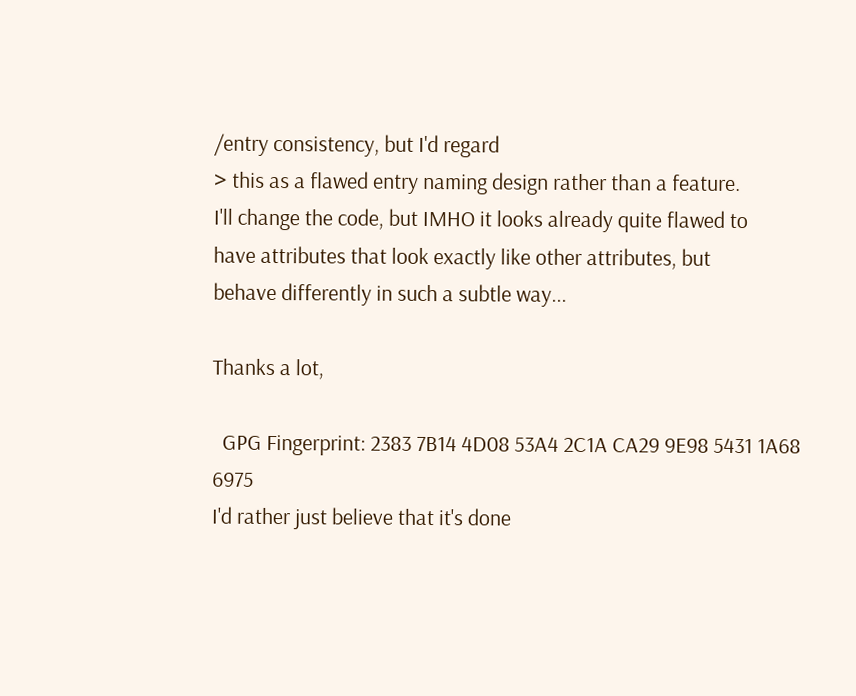/entry consistency, but I'd regard
> this as a flawed entry naming design rather than a feature.
I'll change the code, but IMHO it looks already quite flawed to
have attributes that look exactly like other attributes, but
behave differently in such a subtle way...

Thanks a lot,

  GPG Fingerprint: 2383 7B14 4D08 53A4 2C1A CA29 9E98 5431 1A68 6975
I'd rather just believe that it's done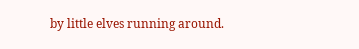by little elves running around.